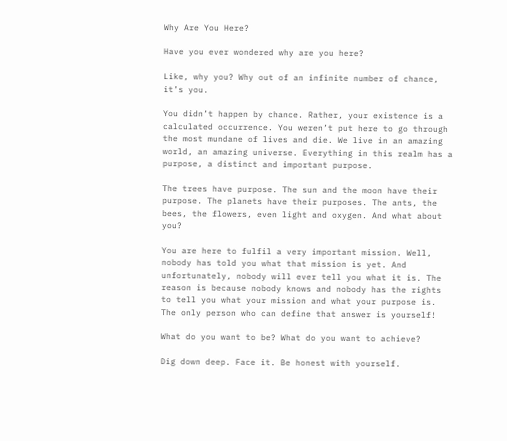Why Are You Here?

Have you ever wondered why are you here?

Like, why you? Why out of an infinite number of chance, it’s you.

You didn’t happen by chance. Rather, your existence is a calculated occurrence. You weren’t put here to go through the most mundane of lives and die. We live in an amazing world, an amazing universe. Everything in this realm has a purpose, a distinct and important purpose.

The trees have purpose. The sun and the moon have their purpose. The planets have their purposes. The ants, the bees, the flowers, even light and oxygen. And what about you?

You are here to fulfil a very important mission. Well, nobody has told you what that mission is yet. And unfortunately, nobody will ever tell you what it is. The reason is because nobody knows and nobody has the rights to tell you what your mission and what your purpose is. The only person who can define that answer is yourself!

What do you want to be? What do you want to achieve?

Dig down deep. Face it. Be honest with yourself.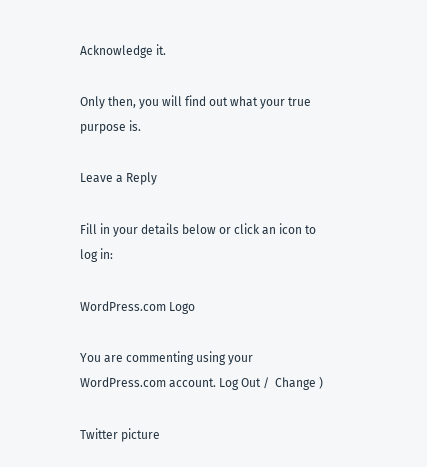Acknowledge it.

Only then, you will find out what your true purpose is.

Leave a Reply

Fill in your details below or click an icon to log in:

WordPress.com Logo

You are commenting using your WordPress.com account. Log Out /  Change )

Twitter picture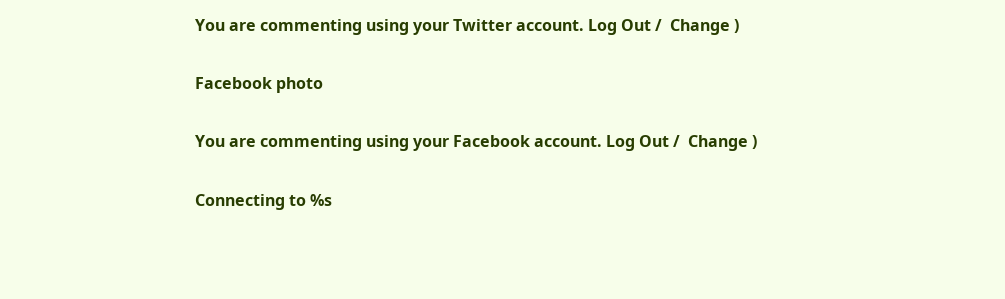You are commenting using your Twitter account. Log Out /  Change )

Facebook photo

You are commenting using your Facebook account. Log Out /  Change )

Connecting to %s